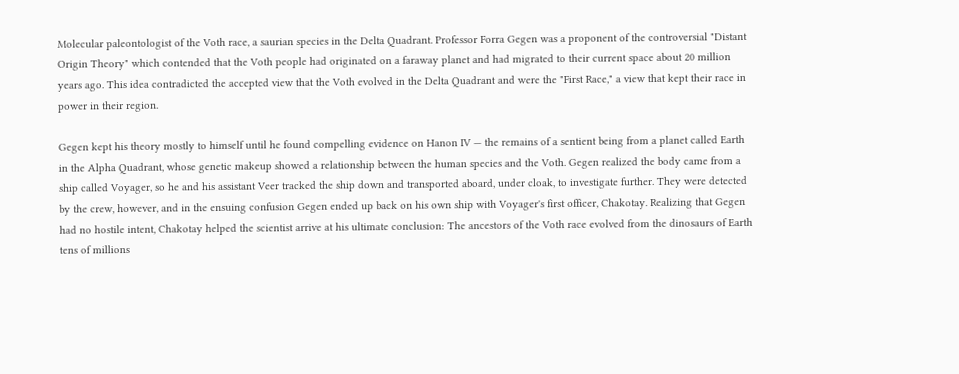Molecular paleontologist of the Voth race, a saurian species in the Delta Quadrant. Professor Forra Gegen was a proponent of the controversial "Distant Origin Theory" which contended that the Voth people had originated on a faraway planet and had migrated to their current space about 20 million years ago. This idea contradicted the accepted view that the Voth evolved in the Delta Quadrant and were the "First Race," a view that kept their race in power in their region.

Gegen kept his theory mostly to himself until he found compelling evidence on Hanon IV — the remains of a sentient being from a planet called Earth in the Alpha Quadrant, whose genetic makeup showed a relationship between the human species and the Voth. Gegen realized the body came from a ship called Voyager, so he and his assistant Veer tracked the ship down and transported aboard, under cloak, to investigate further. They were detected by the crew, however, and in the ensuing confusion Gegen ended up back on his own ship with Voyager's first officer, Chakotay. Realizing that Gegen had no hostile intent, Chakotay helped the scientist arrive at his ultimate conclusion: The ancestors of the Voth race evolved from the dinosaurs of Earth tens of millions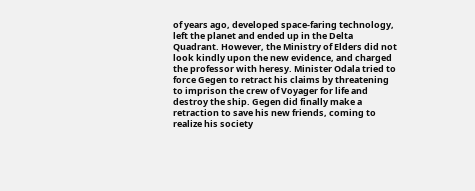of years ago, developed space-faring technology, left the planet and ended up in the Delta Quadrant. However, the Ministry of Elders did not look kindly upon the new evidence, and charged the professor with heresy. Minister Odala tried to force Gegen to retract his claims by threatening to imprison the crew of Voyager for life and destroy the ship. Gegen did finally make a retraction to save his new friends, coming to realize his society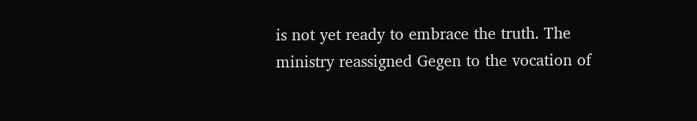is not yet ready to embrace the truth. The ministry reassigned Gegen to the vocation of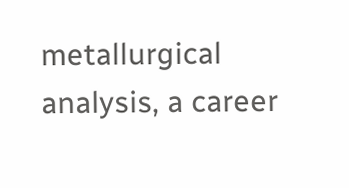metallurgical analysis, a career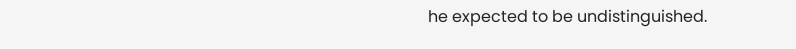he expected to be undistinguished.